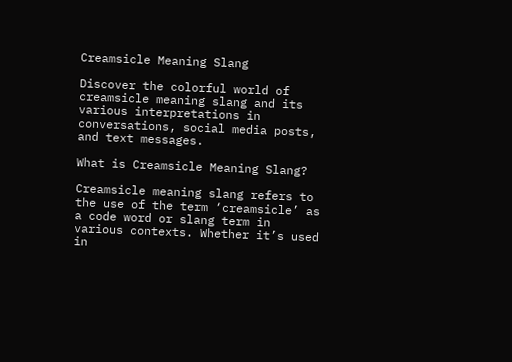Creamsicle Meaning Slang

Discover the colorful world of creamsicle meaning slang and its various interpretations in conversations, social media posts, and text messages.

What is Creamsicle Meaning Slang?

Creamsicle meaning slang refers to the use of the term ‘creamsicle’ as a code word or slang term in various contexts. Whether it’s used in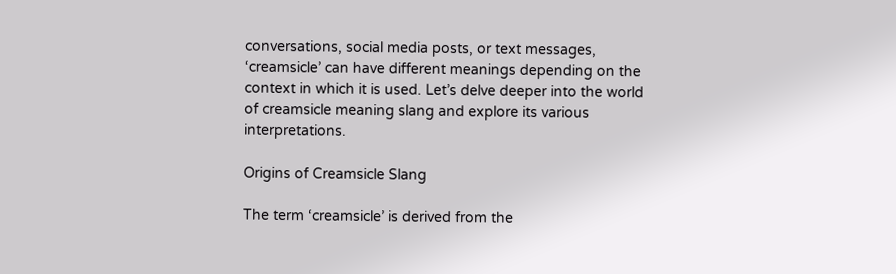conversations, social media posts, or text messages, ‘creamsicle’ can have different meanings depending on the context in which it is used. Let’s delve deeper into the world of creamsicle meaning slang and explore its various interpretations.

Origins of Creamsicle Slang

The term ‘creamsicle’ is derived from the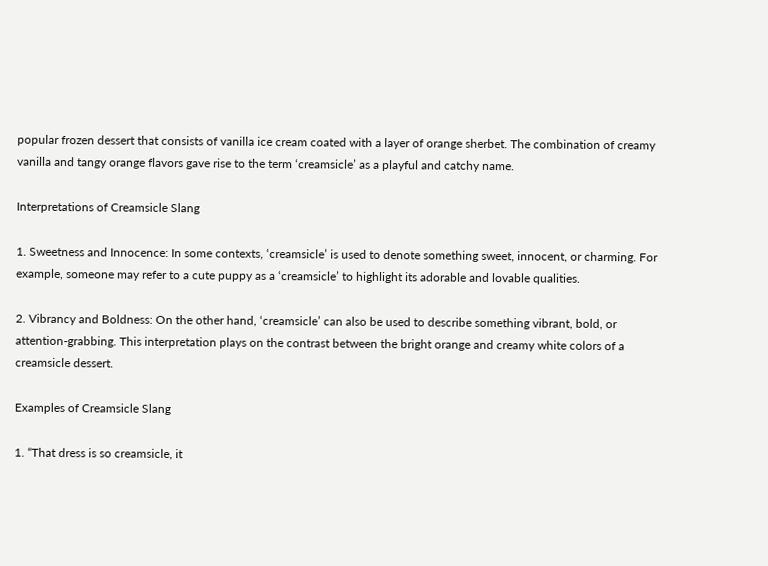popular frozen dessert that consists of vanilla ice cream coated with a layer of orange sherbet. The combination of creamy vanilla and tangy orange flavors gave rise to the term ‘creamsicle’ as a playful and catchy name.

Interpretations of Creamsicle Slang

1. Sweetness and Innocence: In some contexts, ‘creamsicle’ is used to denote something sweet, innocent, or charming. For example, someone may refer to a cute puppy as a ‘creamsicle’ to highlight its adorable and lovable qualities.

2. Vibrancy and Boldness: On the other hand, ‘creamsicle’ can also be used to describe something vibrant, bold, or attention-grabbing. This interpretation plays on the contrast between the bright orange and creamy white colors of a creamsicle dessert.

Examples of Creamsicle Slang

1. “That dress is so creamsicle, it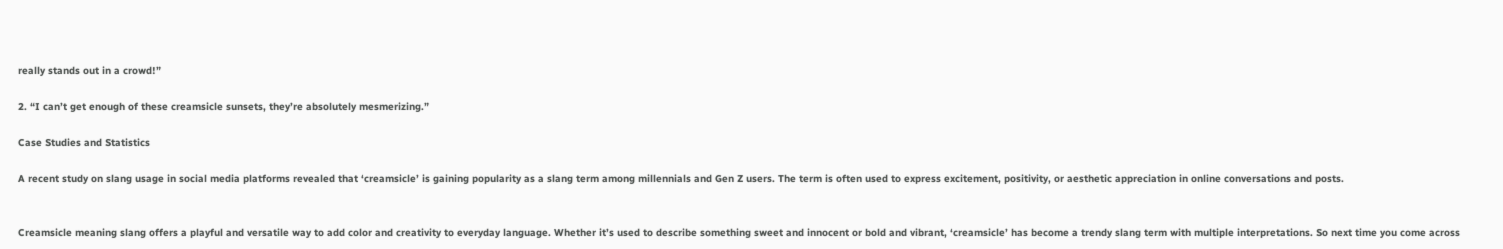really stands out in a crowd!”

2. “I can’t get enough of these creamsicle sunsets, they’re absolutely mesmerizing.”

Case Studies and Statistics

A recent study on slang usage in social media platforms revealed that ‘creamsicle’ is gaining popularity as a slang term among millennials and Gen Z users. The term is often used to express excitement, positivity, or aesthetic appreciation in online conversations and posts.


Creamsicle meaning slang offers a playful and versatile way to add color and creativity to everyday language. Whether it’s used to describe something sweet and innocent or bold and vibrant, ‘creamsicle’ has become a trendy slang term with multiple interpretations. So next time you come across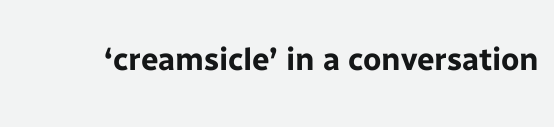‘creamsicle’ in a conversation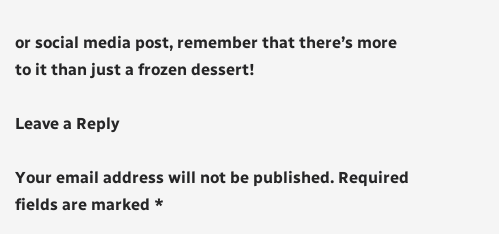or social media post, remember that there’s more to it than just a frozen dessert!

Leave a Reply

Your email address will not be published. Required fields are marked *